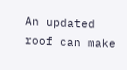An updated roof can make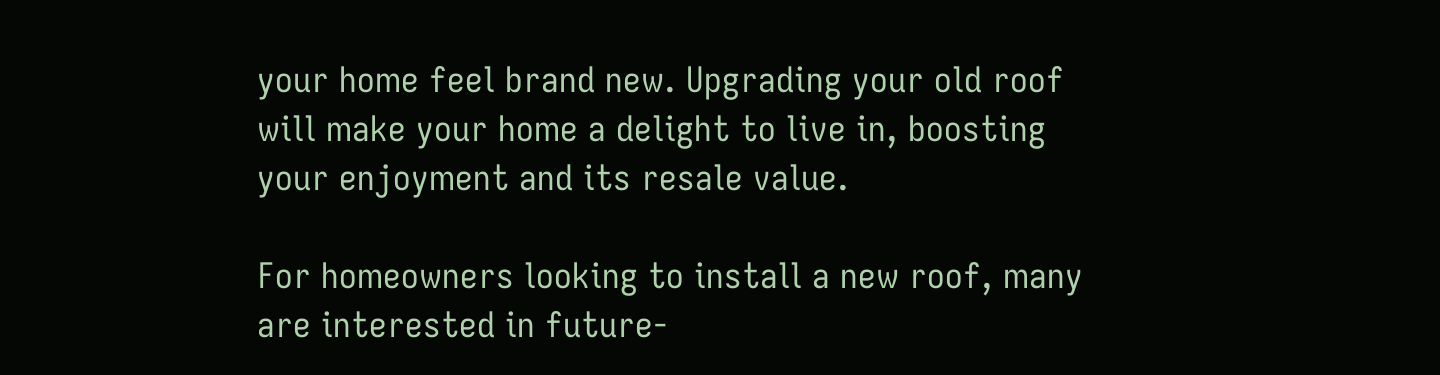your home feel brand new. Upgrading your old roof will make your home a delight to live in, boosting your enjoyment and its resale value.

For homeowners looking to install a new roof, many are interested in future-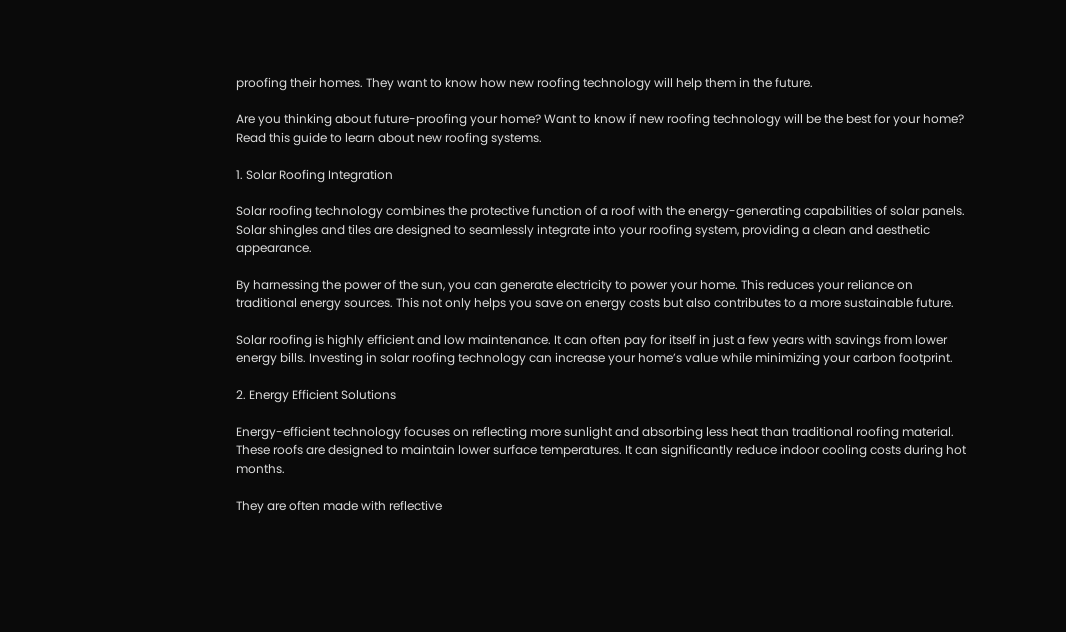proofing their homes. They want to know how new roofing technology will help them in the future.

Are you thinking about future-proofing your home? Want to know if new roofing technology will be the best for your home? Read this guide to learn about new roofing systems.

1. Solar Roofing Integration

Solar roofing technology combines the protective function of a roof with the energy-generating capabilities of solar panels. Solar shingles and tiles are designed to seamlessly integrate into your roofing system, providing a clean and aesthetic appearance.

By harnessing the power of the sun, you can generate electricity to power your home. This reduces your reliance on traditional energy sources. This not only helps you save on energy costs but also contributes to a more sustainable future.

Solar roofing is highly efficient and low maintenance. It can often pay for itself in just a few years with savings from lower energy bills. Investing in solar roofing technology can increase your home’s value while minimizing your carbon footprint.

2. Energy Efficient Solutions

Energy-efficient technology focuses on reflecting more sunlight and absorbing less heat than traditional roofing material. These roofs are designed to maintain lower surface temperatures. It can significantly reduce indoor cooling costs during hot months.

They are often made with reflective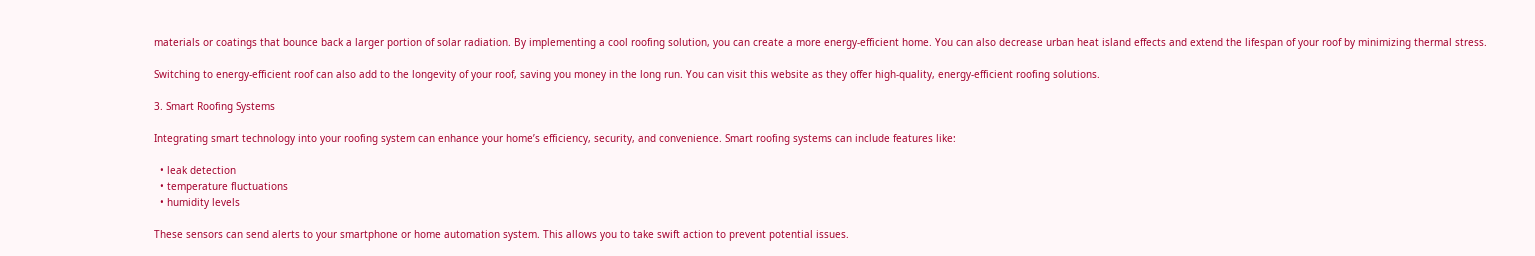materials or coatings that bounce back a larger portion of solar radiation. By implementing a cool roofing solution, you can create a more energy-efficient home. You can also decrease urban heat island effects and extend the lifespan of your roof by minimizing thermal stress.

Switching to energy-efficient roof can also add to the longevity of your roof, saving you money in the long run. You can visit this website as they offer high-quality, energy-efficient roofing solutions.

3. Smart Roofing Systems

Integrating smart technology into your roofing system can enhance your home’s efficiency, security, and convenience. Smart roofing systems can include features like:

  • leak detection
  • temperature fluctuations
  • humidity levels

These sensors can send alerts to your smartphone or home automation system. This allows you to take swift action to prevent potential issues.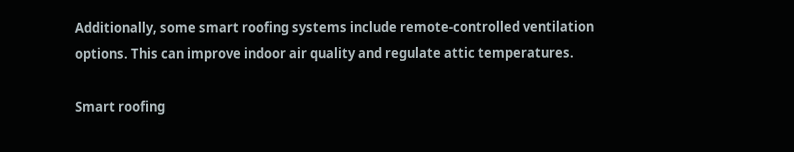Additionally, some smart roofing systems include remote-controlled ventilation options. This can improve indoor air quality and regulate attic temperatures.

Smart roofing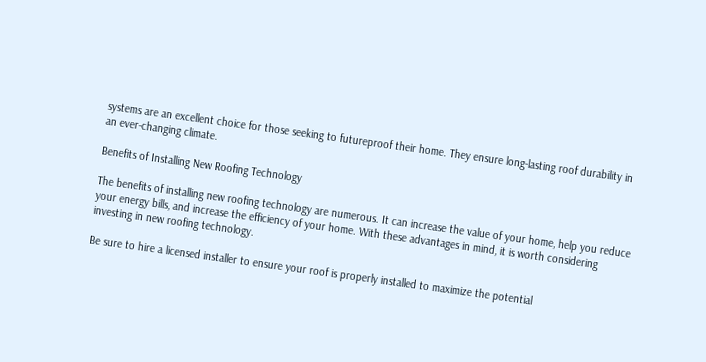systems are an excellent choice for those seeking to futureproof their home. They ensure long-lasting roof durability in an ever-changing climate.

Benefits of Installing New Roofing Technology

The benefits of installing new roofing technology are numerous. It can increase the value of your home, help you reduce your energy bills, and increase the efficiency of your home. With these advantages in mind, it is worth considering investing in new roofing technology.

Be sure to hire a licensed installer to ensure your roof is properly installed to maximize the potential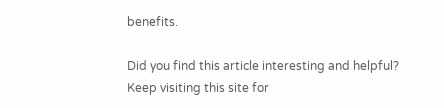benefits.

Did you find this article interesting and helpful? Keep visiting this site for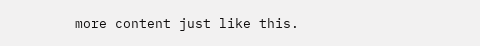more content just like this.